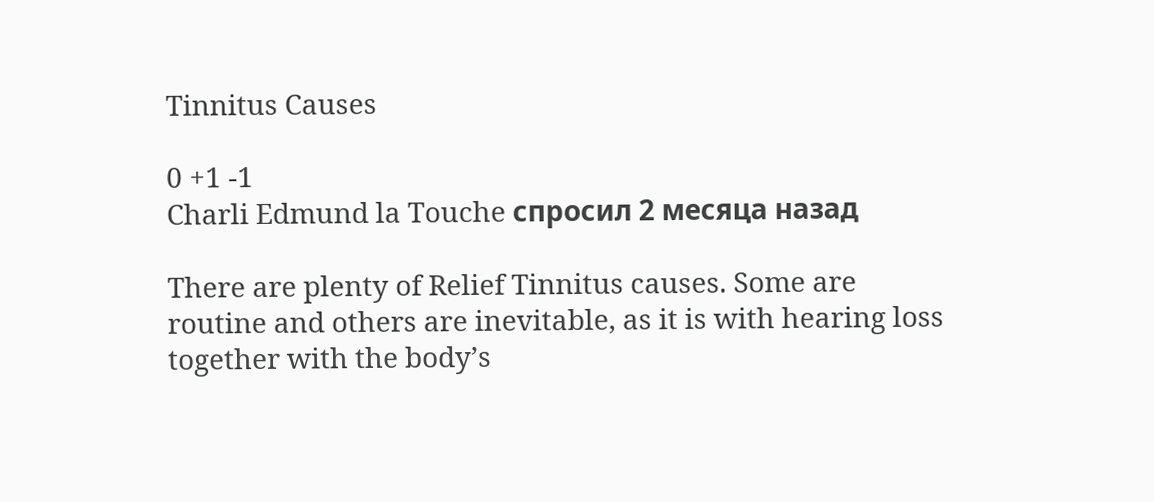Tinnitus Causes

0 +1 -1
Charli Edmund la Touche спросил 2 месяца назад

There are plenty of Relief Tinnitus causes. Some are routine and others are inevitable, as it is with hearing loss together with the body’s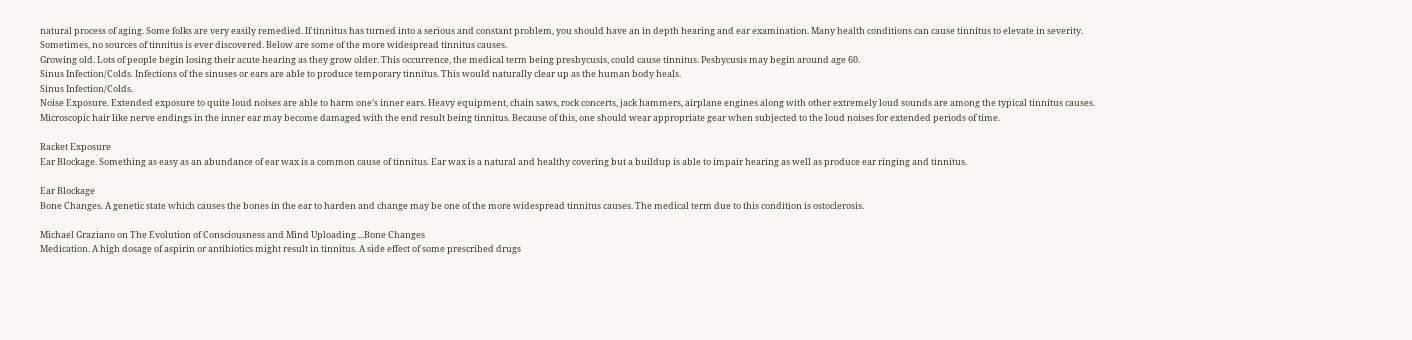natural process of aging. Some folks are very easily remedied. If tinnitus has turned into a serious and constant problem, you should have an in depth hearing and ear examination. Many health conditions can cause tinnitus to elevate in severity. Sometimes, no sources of tinnitus is ever discovered. Below are some of the more widespread tinnitus causes.
Growing old. Lots of people begin losing their acute hearing as they grow older. This occurrence, the medical term being presbycusis, could cause tinnitus. Pesbycusis may begin around age 60.
Sinus Infection/Colds. Infections of the sinuses or ears are able to produce temporary tinnitus. This would naturally clear up as the human body heals.
Sinus Infection/Colds.
Noise Exposure. Extended exposure to quite loud noises are able to harm one’s inner ears. Heavy equipment, chain saws, rock concerts, jack hammers, airplane engines along with other extremely loud sounds are among the typical tinnitus causes. Microscopic hair like nerve endings in the inner ear may become damaged with the end result being tinnitus. Because of this, one should wear appropriate gear when subjected to the loud noises for extended periods of time.

Racket Exposure
Ear Blockage. Something as easy as an abundance of ear wax is a common cause of tinnitus. Ear wax is a natural and healthy covering but a buildup is able to impair hearing as well as produce ear ringing and tinnitus.

Ear Blockage
Bone Changes. A genetic state which causes the bones in the ear to harden and change may be one of the more widespread tinnitus causes. The medical term due to this condition is ostoclerosis.

Michael Graziano on The Evolution of Consciousness and Mind Uploading ...Bone Changes
Medication. A high dosage of aspirin or antibiotics might result in tinnitus. A side effect of some prescribed drugs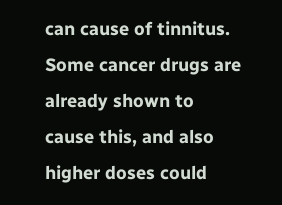can cause of tinnitus. Some cancer drugs are already shown to cause this, and also higher doses could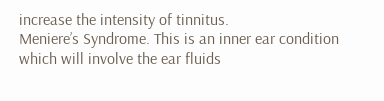increase the intensity of tinnitus.
Meniere’s Syndrome. This is an inner ear condition which will involve the ear fluids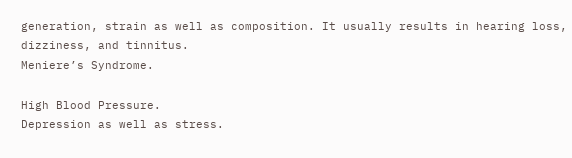generation, strain as well as composition. It usually results in hearing loss, dizziness, and tinnitus.
Meniere’s Syndrome.

High Blood Pressure.
Depression as well as stress.